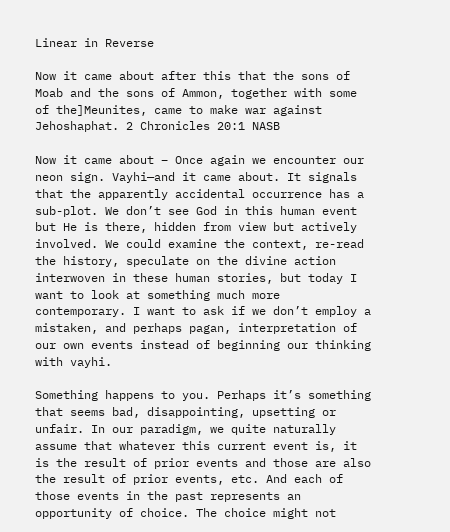Linear in Reverse

Now it came about after this that the sons of Moab and the sons of Ammon, together with some of the]Meunites, came to make war against Jehoshaphat. 2 Chronicles 20:1 NASB

Now it came about – Once again we encounter our neon sign. Vayhi—and it came about. It signals that the apparently accidental occurrence has a sub-plot. We don’t see God in this human event but He is there, hidden from view but actively involved. We could examine the context, re-read the history, speculate on the divine action interwoven in these human stories, but today I want to look at something much more contemporary. I want to ask if we don’t employ a mistaken, and perhaps pagan, interpretation of our own events instead of beginning our thinking with vayhi.

Something happens to you. Perhaps it’s something that seems bad, disappointing, upsetting or unfair. In our paradigm, we quite naturally assume that whatever this current event is, it is the result of prior events and those are also the result of prior events, etc. And each of those events in the past represents an opportunity of choice. The choice might not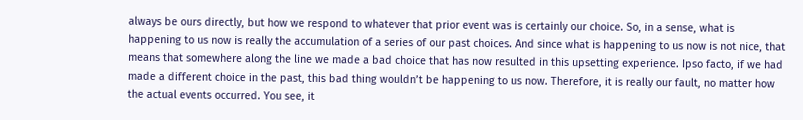always be ours directly, but how we respond to whatever that prior event was is certainly our choice. So, in a sense, what is happening to us now is really the accumulation of a series of our past choices. And since what is happening to us now is not nice, that means that somewhere along the line we made a bad choice that has now resulted in this upsetting experience. Ipso facto, if we had made a different choice in the past, this bad thing wouldn’t be happening to us now. Therefore, it is really our fault, no matter how the actual events occurred. You see, it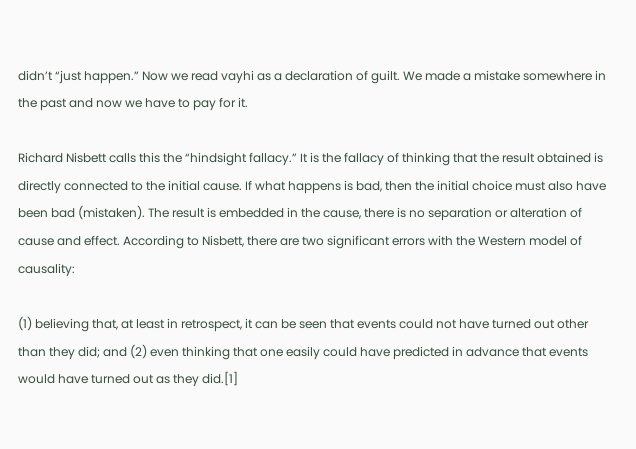didn’t “just happen.” Now we read vayhi as a declaration of guilt. We made a mistake somewhere in the past and now we have to pay for it.

Richard Nisbett calls this the “hindsight fallacy.” It is the fallacy of thinking that the result obtained is directly connected to the initial cause. If what happens is bad, then the initial choice must also have been bad (mistaken). The result is embedded in the cause, there is no separation or alteration of cause and effect. According to Nisbett, there are two significant errors with the Western model of causality:

(1) believing that, at least in retrospect, it can be seen that events could not have turned out other than they did; and (2) even thinking that one easily could have predicted in advance that events would have turned out as they did.[1]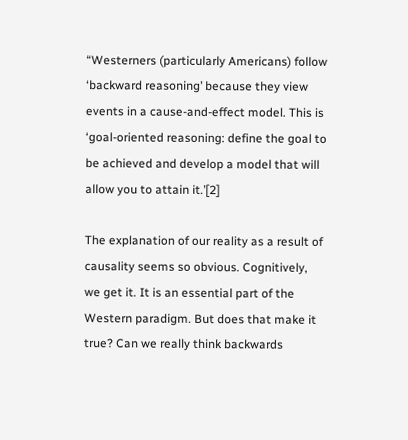“Westerners (particularly Americans) follow ‘backward reasoning’ because they view events in a cause-and-effect model. This is ‘goal-oriented reasoning: define the goal to be achieved and develop a model that will allow you to attain it.’[2]

The explanation of our reality as a result of causality seems so obvious. Cognitively, we get it. It is an essential part of the Western paradigm. But does that make it true? Can we really think backwards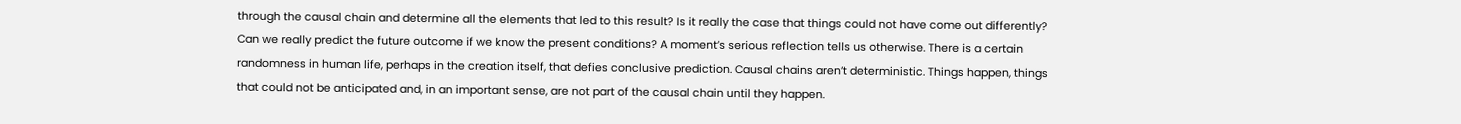through the causal chain and determine all the elements that led to this result? Is it really the case that things could not have come out differently? Can we really predict the future outcome if we know the present conditions? A moment’s serious reflection tells us otherwise. There is a certain randomness in human life, perhaps in the creation itself, that defies conclusive prediction. Causal chains aren’t deterministic. Things happen, things that could not be anticipated and, in an important sense, are not part of the causal chain until they happen.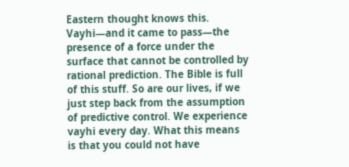Eastern thought knows this. Vayhi—and it came to pass—the presence of a force under the surface that cannot be controlled by rational prediction. The Bible is full of this stuff. So are our lives, if we just step back from the assumption of predictive control. We experience vayhi every day. What this means is that you could not have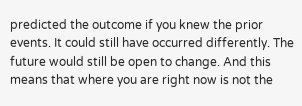predicted the outcome if you knew the prior events. It could still have occurred differently. The future would still be open to change. And this means that where you are right now is not the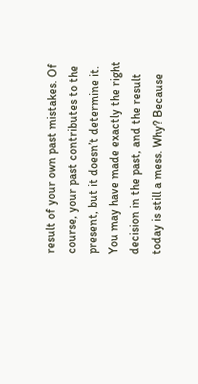result of your own past mistakes. Of course, your past contributes to the present, but it doesn’t determine it. You may have made exactly the right decision in the past, and the result today is still a mess. Why? Because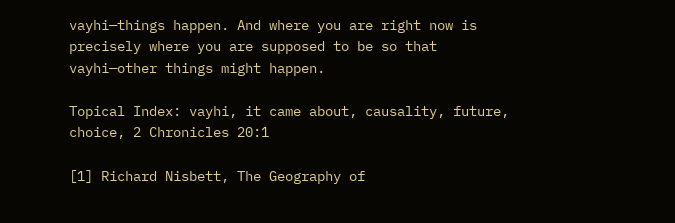vayhi—things happen. And where you are right now is precisely where you are supposed to be so that vayhi—other things might happen.

Topical Index: vayhi, it came about, causality, future, choice, 2 Chronicles 20:1

[1] Richard Nisbett, The Geography of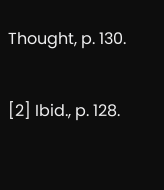Thought, p. 130.

[2] Ibid., p. 128.